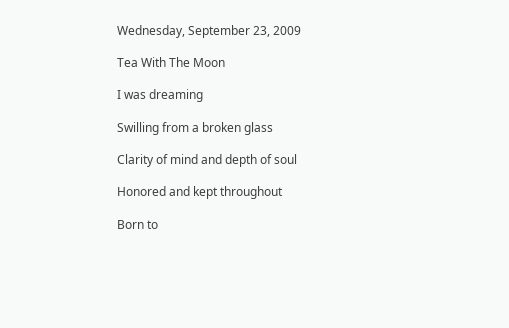Wednesday, September 23, 2009

Tea With The Moon

I was dreaming

Swilling from a broken glass

Clarity of mind and depth of soul

Honored and kept throughout

Born to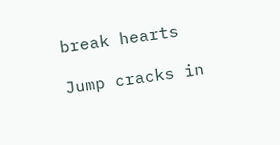break hearts

Jump cracks in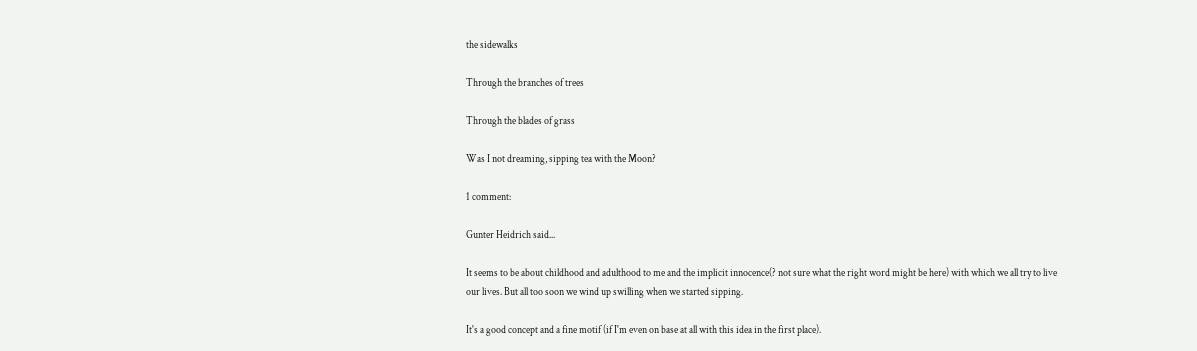the sidewalks

Through the branches of trees

Through the blades of grass

Was I not dreaming, sipping tea with the Moon?

1 comment:

Gunter Heidrich said...

It seems to be about childhood and adulthood to me and the implicit innocence(? not sure what the right word might be here) with which we all try to live our lives. But all too soon we wind up swilling when we started sipping.

It's a good concept and a fine motif (if I'm even on base at all with this idea in the first place).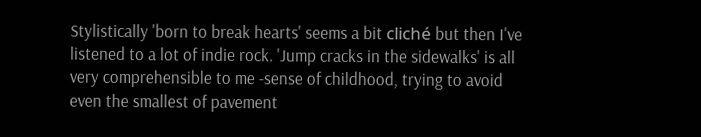Stylistically 'born to break hearts' seems a bit cliché but then I've listened to a lot of indie rock. 'Jump cracks in the sidewalks' is all very comprehensible to me -sense of childhood, trying to avoid even the smallest of pavement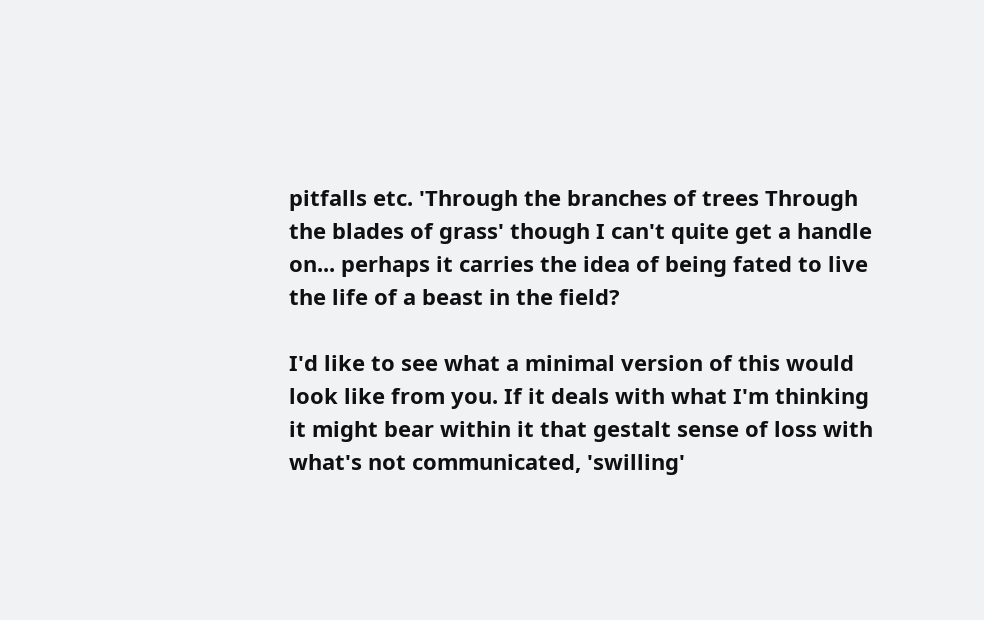pitfalls etc. 'Through the branches of trees Through the blades of grass' though I can't quite get a handle on... perhaps it carries the idea of being fated to live the life of a beast in the field?

I'd like to see what a minimal version of this would look like from you. If it deals with what I'm thinking it might bear within it that gestalt sense of loss with what's not communicated, 'swilling'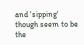and 'sipping' though seem to be the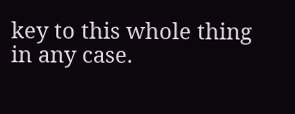key to this whole thing in any case.